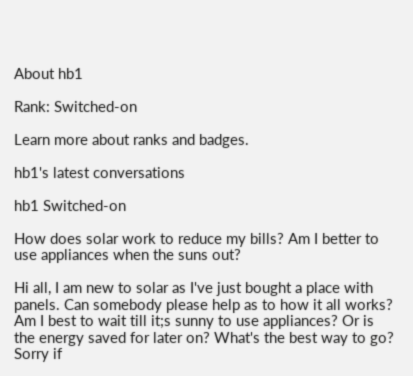About hb1

Rank: Switched-on

Learn more about ranks and badges.

hb1's latest conversations

hb1 Switched-on

How does solar work to reduce my bills? Am I better to use appliances when the suns out?

Hi all, I am new to solar as I've just bought a place with panels. Can somebody please help as to how it all works? Am I best to wait till it;s sunny to use appliances? Or is the energy saved for later on? What's the best way to go? Sorry if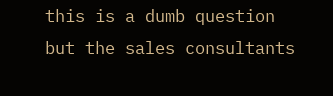this is a dumb question but the sales consultants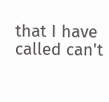that I have called can't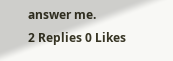answer me.
2 Replies 0 Likes